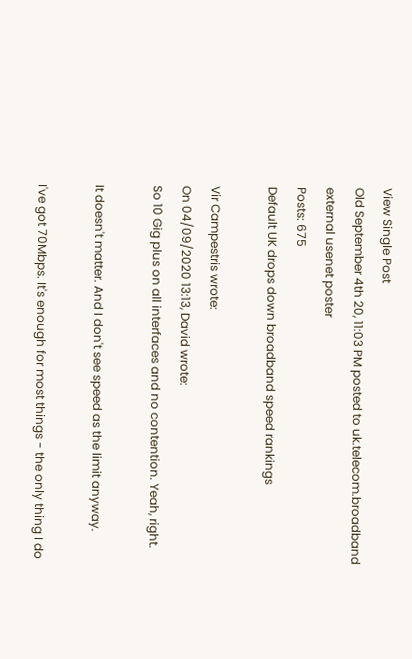View Single Post
Old September 4th 20, 11:03 PM posted to uk.telecom.broadband
external usenet poster
Posts: 675
Default UK drops down broadband speed rankings

Vir Campestris wrote:
On 04/09/2020 13:13, David wrote:
So 10 Gig plus on all interfaces and no contention. Yeah, right.

It doesn't matter. And I don't see speed as the limit anyway.

I've got 70Mbps. It's enough for most things - the only thing I do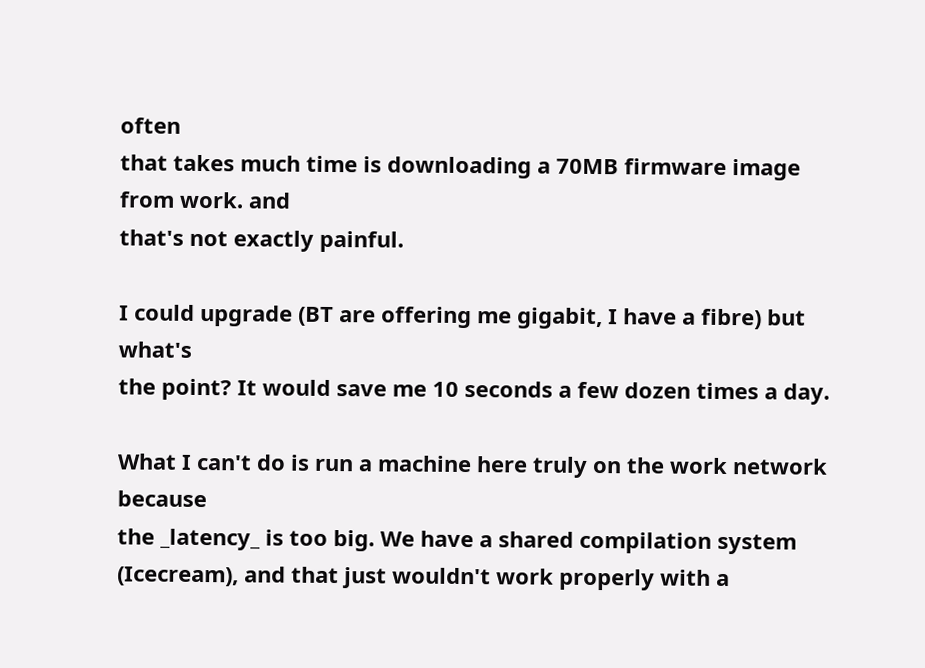often
that takes much time is downloading a 70MB firmware image from work. and
that's not exactly painful.

I could upgrade (BT are offering me gigabit, I have a fibre) but what's
the point? It would save me 10 seconds a few dozen times a day.

What I can't do is run a machine here truly on the work network because
the _latency_ is too big. We have a shared compilation system
(Icecream), and that just wouldn't work properly with a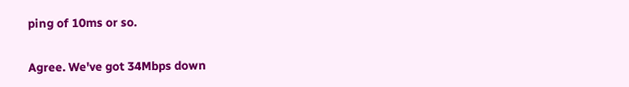ping of 10ms or so.

Agree. We've got 34Mbps down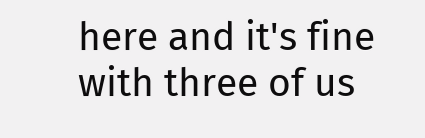here and it's fine with three of us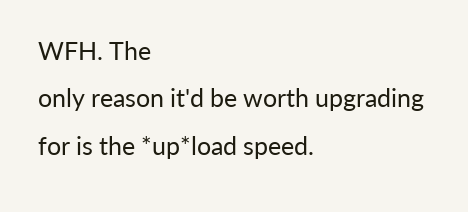WFH. The
only reason it'd be worth upgrading for is the *up*load speed.